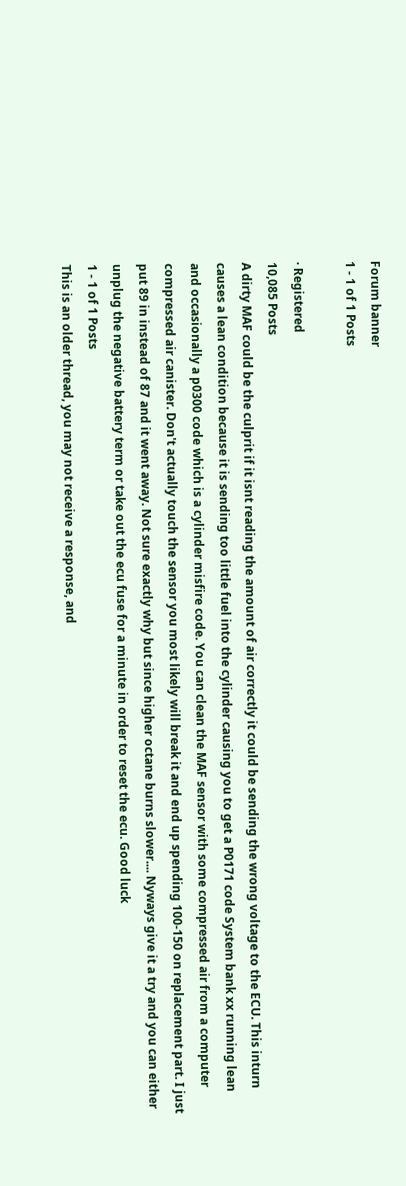Forum banner
1 - 1 of 1 Posts

· Registered
10,085 Posts
A dirty MAF could be the culprit if it isnt reading the amount of air correctly it could be sending the wrong voltage to the ECU. This inturn causes a lean condition because it is sending too little fuel into the cylinder causing you to get a P0171 code System bank xx running lean and occasionally a p0300 code which is a cylinder misfire code. You can clean the MAF sensor with some compressed air from a computer compressed air canister. Don't actually touch the sensor you most likely will break it and end up spending 100-150 on replacement part. I just put 89 in instead of 87 and it went away. Not sure exactly why but since higher octane burns slower.... Nyways give it a try and you can either unplug the negative battery term or take out the ecu fuse for a minute in order to reset the ecu. Good luck
1 - 1 of 1 Posts
This is an older thread, you may not receive a response, and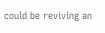could be reviving an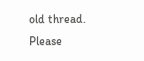old thread. Please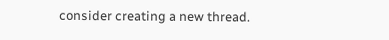consider creating a new thread.